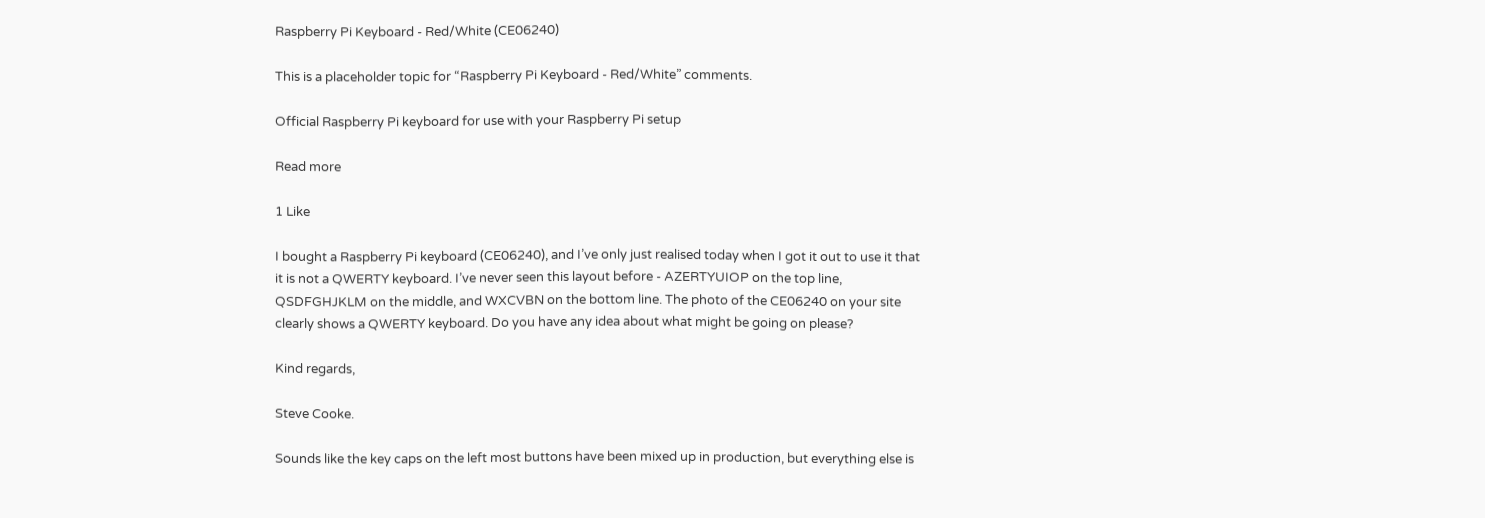Raspberry Pi Keyboard - Red/White (CE06240)

This is a placeholder topic for “Raspberry Pi Keyboard - Red/White” comments.

Official Raspberry Pi keyboard for use with your Raspberry Pi setup

Read more

1 Like

I bought a Raspberry Pi keyboard (CE06240), and I’ve only just realised today when I got it out to use it that it is not a QWERTY keyboard. I’ve never seen this layout before - AZERTYUIOP on the top line, QSDFGHJKLM on the middle, and WXCVBN on the bottom line. The photo of the CE06240 on your site clearly shows a QWERTY keyboard. Do you have any idea about what might be going on please?

Kind regards,

Steve Cooke.

Sounds like the key caps on the left most buttons have been mixed up in production, but everything else is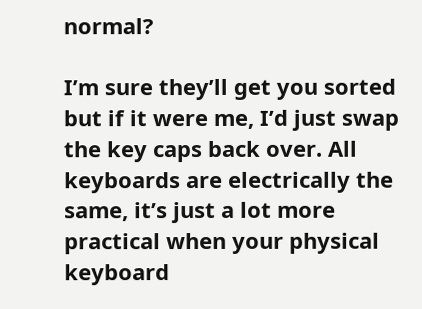normal?

I’m sure they’ll get you sorted but if it were me, I’d just swap the key caps back over. All keyboards are electrically the same, it’s just a lot more practical when your physical keyboard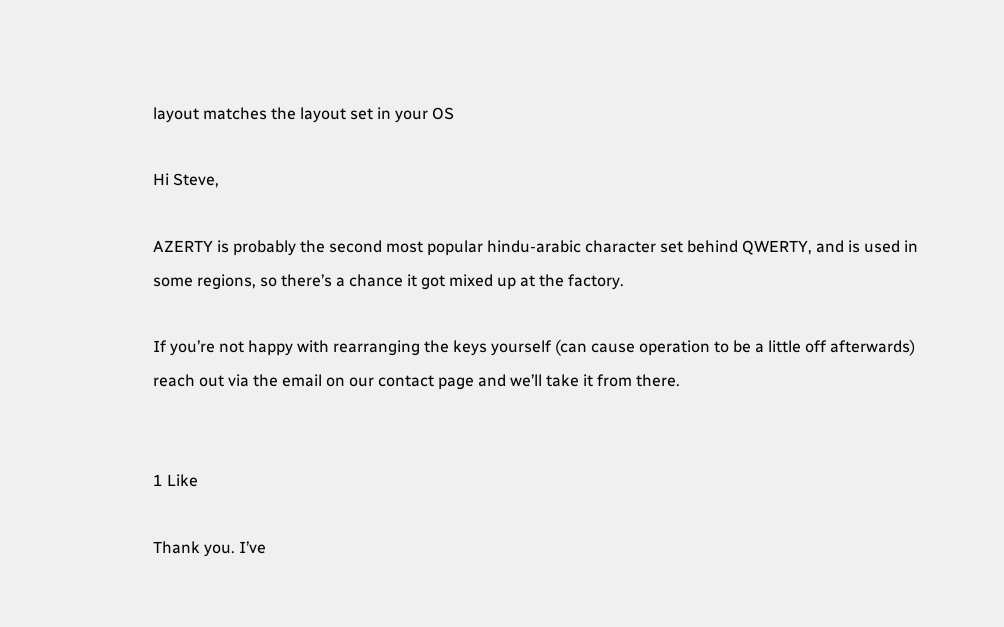layout matches the layout set in your OS

Hi Steve,

AZERTY is probably the second most popular hindu-arabic character set behind QWERTY, and is used in some regions, so there’s a chance it got mixed up at the factory.

If you’re not happy with rearranging the keys yourself (can cause operation to be a little off afterwards) reach out via the email on our contact page and we’ll take it from there.


1 Like

Thank you. I’ve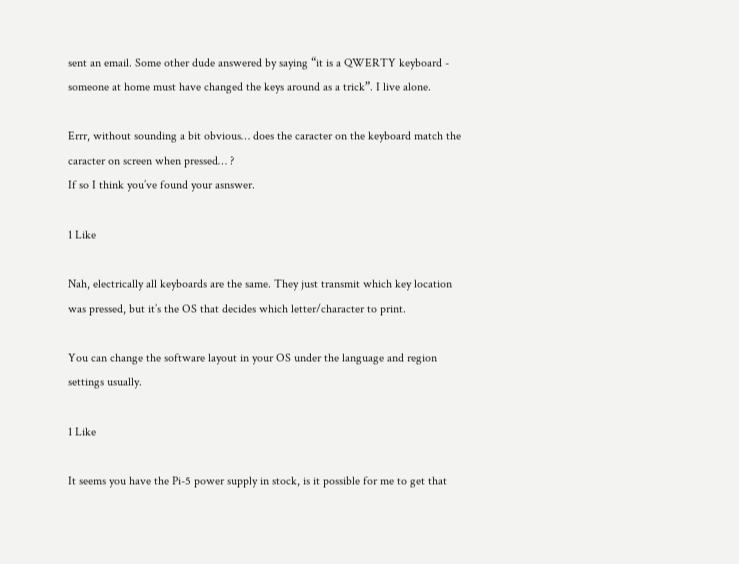sent an email. Some other dude answered by saying “it is a QWERTY keyboard - someone at home must have changed the keys around as a trick”. I live alone.

Errr, without sounding a bit obvious… does the caracter on the keyboard match the caracter on screen when pressed… ?
If so I think you’ve found your asnswer.

1 Like

Nah, electrically all keyboards are the same. They just transmit which key location was pressed, but it’s the OS that decides which letter/character to print.

You can change the software layout in your OS under the language and region settings usually.

1 Like

It seems you have the Pi-5 power supply in stock, is it possible for me to get that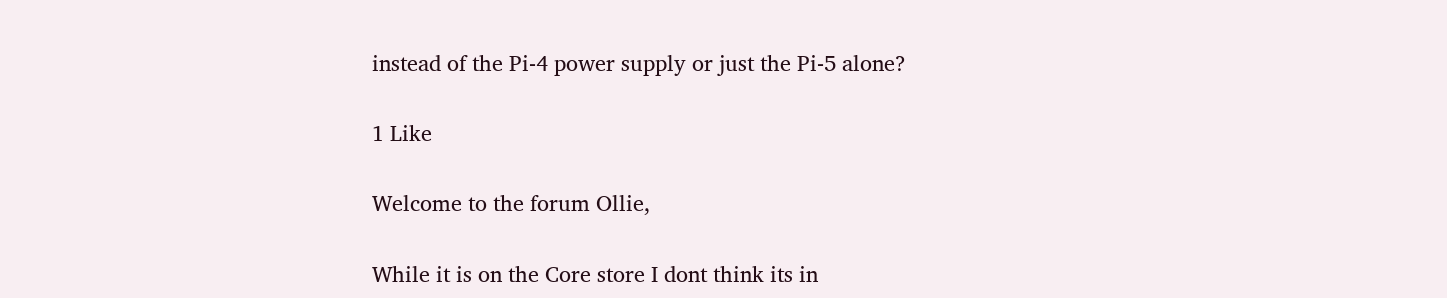instead of the Pi-4 power supply or just the Pi-5 alone?

1 Like

Welcome to the forum Ollie,

While it is on the Core store I dont think its in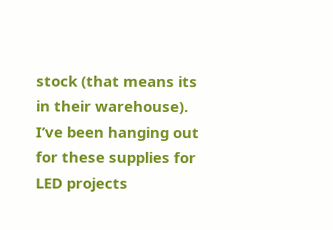stock (that means its in their warehouse).
I’ve been hanging out for these supplies for LED projects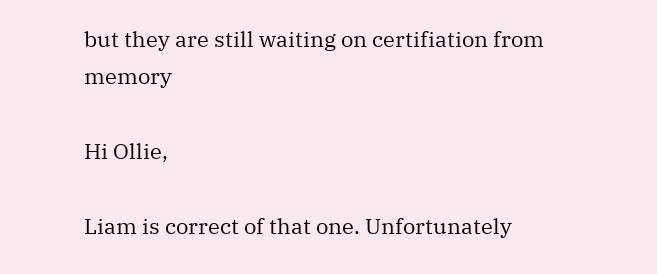but they are still waiting on certifiation from memory

Hi Ollie,

Liam is correct of that one. Unfortunately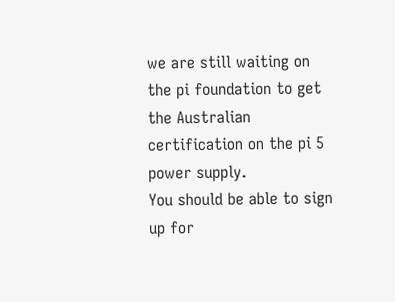we are still waiting on the pi foundation to get the Australian certification on the pi 5 power supply.
You should be able to sign up for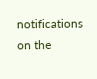notifications on the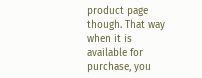product page though. That way when it is available for purchase, you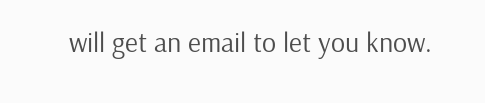will get an email to let you know.